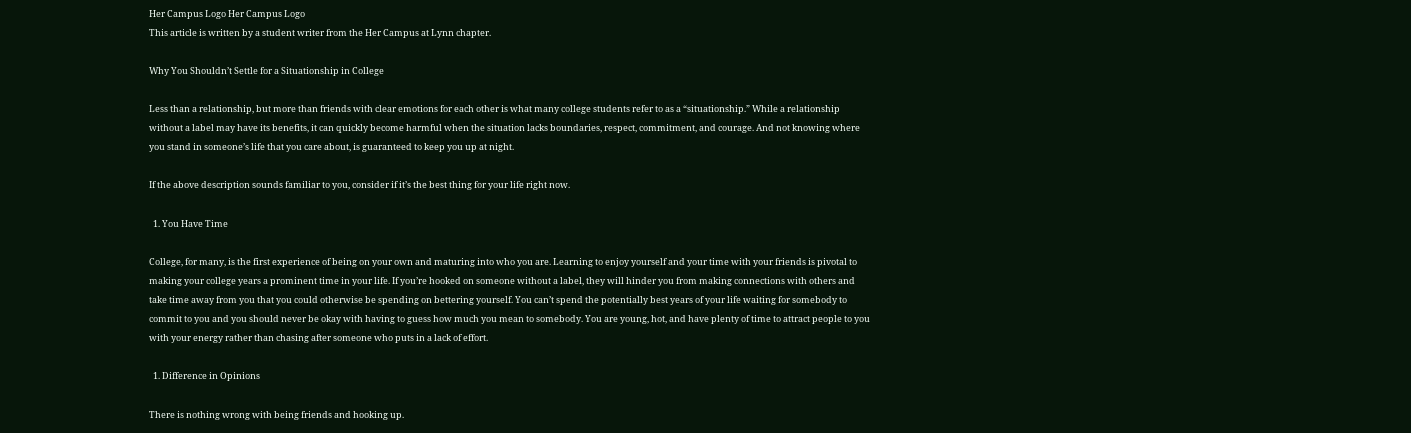Her Campus Logo Her Campus Logo
This article is written by a student writer from the Her Campus at Lynn chapter.

Why You Shouldn’t Settle for a Situationship in College

Less than a relationship, but more than friends with clear emotions for each other is what many college students refer to as a “situationship.” While a relationship without a label may have its benefits, it can quickly become harmful when the situation lacks boundaries, respect, commitment, and courage. And not knowing where you stand in someone’s life that you care about, is guaranteed to keep you up at night.

If the above description sounds familiar to you, consider if it’s the best thing for your life right now.

  1. You Have Time

College, for many, is the first experience of being on your own and maturing into who you are. Learning to enjoy yourself and your time with your friends is pivotal to making your college years a prominent time in your life. If you’re hooked on someone without a label, they will hinder you from making connections with others and take time away from you that you could otherwise be spending on bettering yourself. You can’t spend the potentially best years of your life waiting for somebody to commit to you and you should never be okay with having to guess how much you mean to somebody. You are young, hot, and have plenty of time to attract people to you with your energy rather than chasing after someone who puts in a lack of effort.

  1. Difference in Opinions

There is nothing wrong with being friends and hooking up.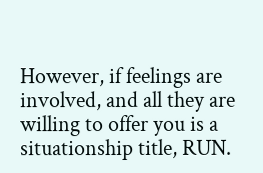However, if feelings are involved, and all they are willing to offer you is a situationship title, RUN.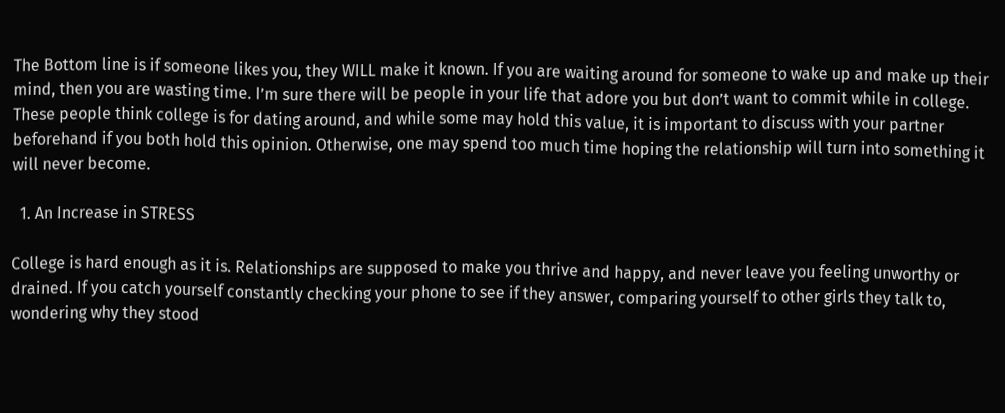The Bottom line is if someone likes you, they WILL make it known. If you are waiting around for someone to wake up and make up their mind, then you are wasting time. I’m sure there will be people in your life that adore you but don’t want to commit while in college. These people think college is for dating around, and while some may hold this value, it is important to discuss with your partner beforehand if you both hold this opinion. Otherwise, one may spend too much time hoping the relationship will turn into something it will never become.

  1. An Increase in STRESS

College is hard enough as it is. Relationships are supposed to make you thrive and happy, and never leave you feeling unworthy or drained. If you catch yourself constantly checking your phone to see if they answer, comparing yourself to other girls they talk to, wondering why they stood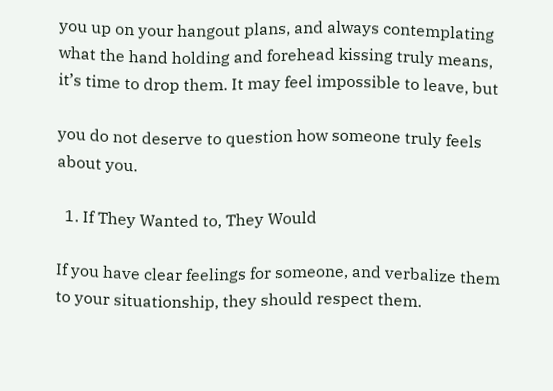you up on your hangout plans, and always contemplating what the hand holding and forehead kissing truly means, it’s time to drop them. It may feel impossible to leave, but

you do not deserve to question how someone truly feels about you.

  1. If They Wanted to, They Would

If you have clear feelings for someone, and verbalize them to your situationship, they should respect them.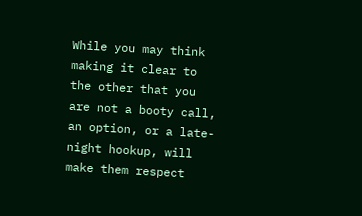While you may think making it clear to the other that you are not a booty call, an option, or a late-night hookup, will make them respect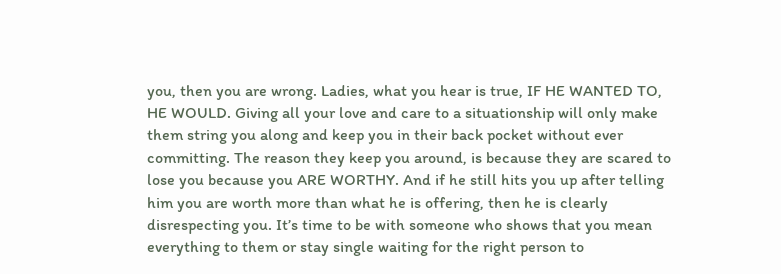you, then you are wrong. Ladies, what you hear is true, IF HE WANTED TO, HE WOULD. Giving all your love and care to a situationship will only make them string you along and keep you in their back pocket without ever committing. The reason they keep you around, is because they are scared to lose you because you ARE WORTHY. And if he still hits you up after telling him you are worth more than what he is offering, then he is clearly disrespecting you. It’s time to be with someone who shows that you mean everything to them or stay single waiting for the right person to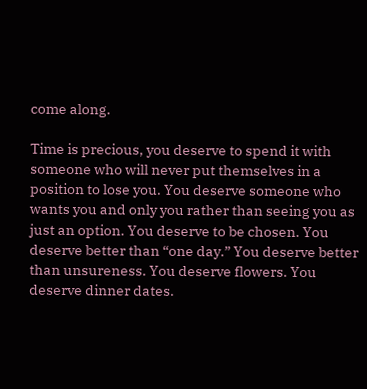come along.

Time is precious, you deserve to spend it with someone who will never put themselves in a position to lose you. You deserve someone who wants you and only you rather than seeing you as just an option. You deserve to be chosen. You deserve better than “one day.” You deserve better than unsureness. You deserve flowers. You deserve dinner dates.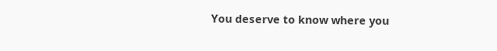You deserve to know where you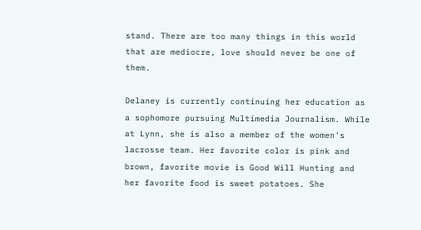stand. There are too many things in this world that are mediocre, love should never be one of them.

Delaney is currently continuing her education as a sophomore pursuing Multimedia Journalism. While at Lynn, she is also a member of the women's lacrosse team. Her favorite color is pink and brown, favorite movie is Good Will Hunting and her favorite food is sweet potatoes. She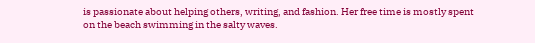is passionate about helping others, writing, and fashion. Her free time is mostly spent on the beach swimming in the salty waves.